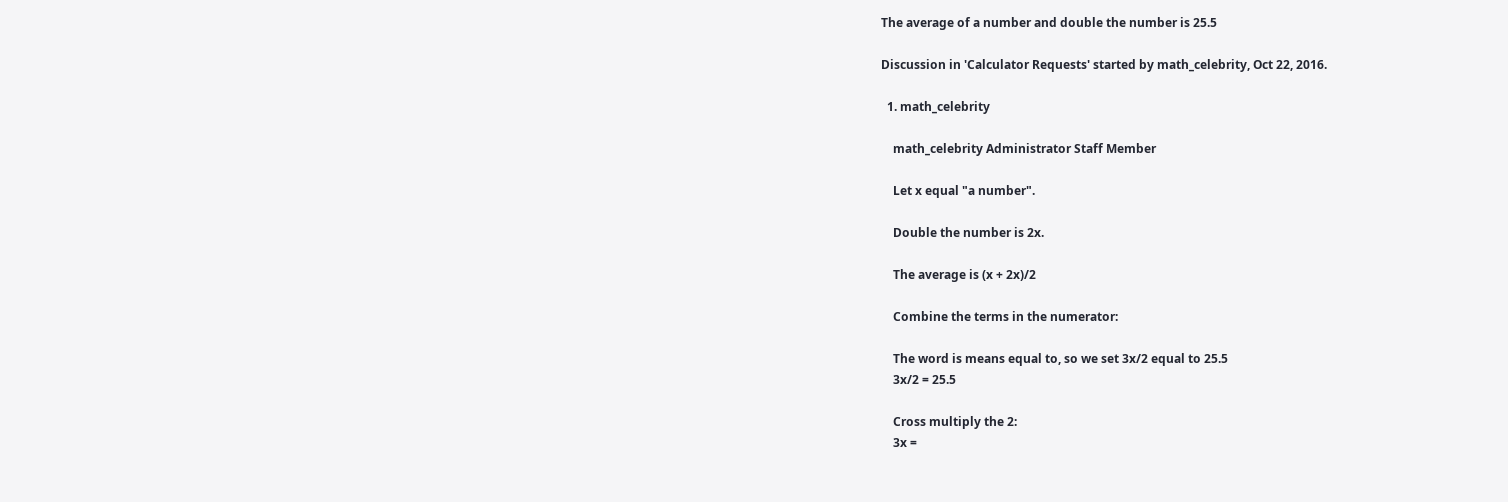The average of a number and double the number is 25.5

Discussion in 'Calculator Requests' started by math_celebrity, Oct 22, 2016.

  1. math_celebrity

    math_celebrity Administrator Staff Member

    Let x equal "a number".

    Double the number is 2x.

    The average is (x + 2x)/2

    Combine the terms in the numerator:

    The word is means equal to, so we set 3x/2 equal to 25.5
    3x/2 = 25.5

    Cross multiply the 2:
    3x =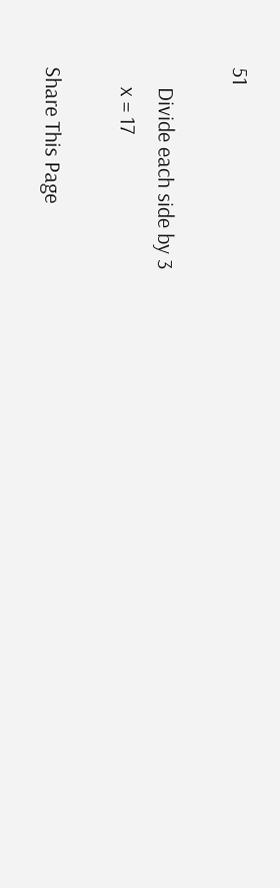51

    Divide each side by 3
    x = 17

Share This Page